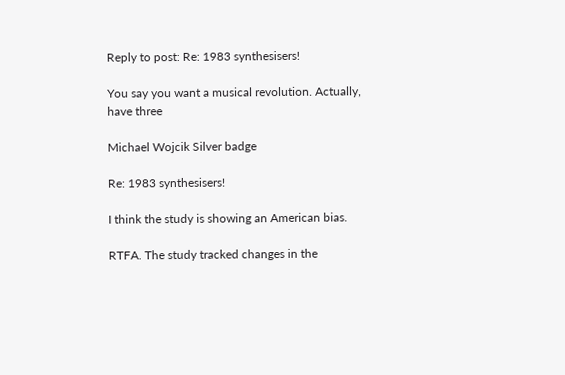Reply to post: Re: 1983 synthesisers!

You say you want a musical revolution. Actually, have three

Michael Wojcik Silver badge

Re: 1983 synthesisers!

I think the study is showing an American bias.

RTFA. The study tracked changes in the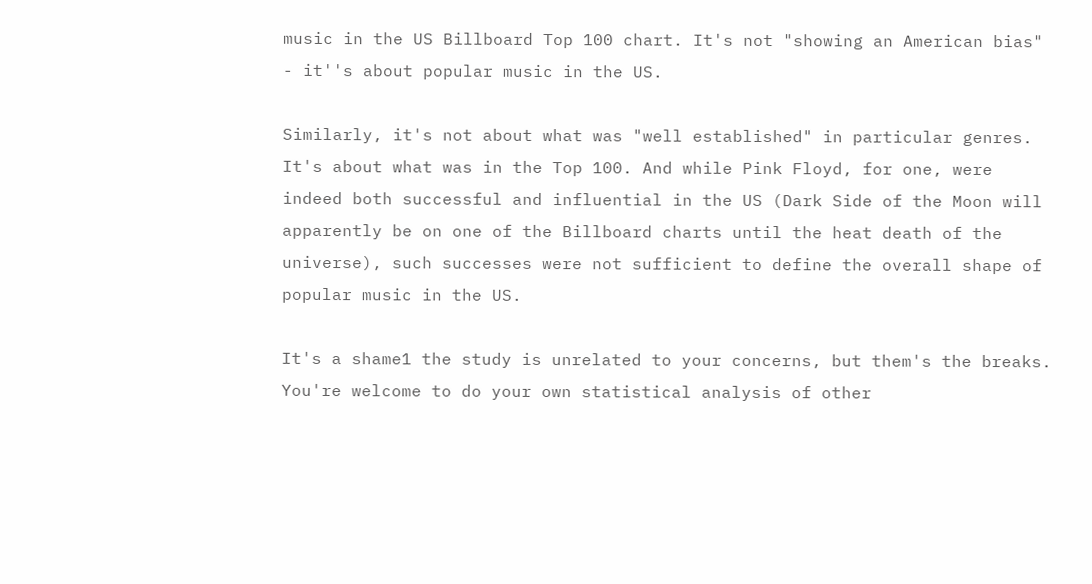music in the US Billboard Top 100 chart. It's not "showing an American bias" - it''s about popular music in the US.

Similarly, it's not about what was "well established" in particular genres. It's about what was in the Top 100. And while Pink Floyd, for one, were indeed both successful and influential in the US (Dark Side of the Moon will apparently be on one of the Billboard charts until the heat death of the universe), such successes were not sufficient to define the overall shape of popular music in the US.

It's a shame1 the study is unrelated to your concerns, but them's the breaks. You're welcome to do your own statistical analysis of other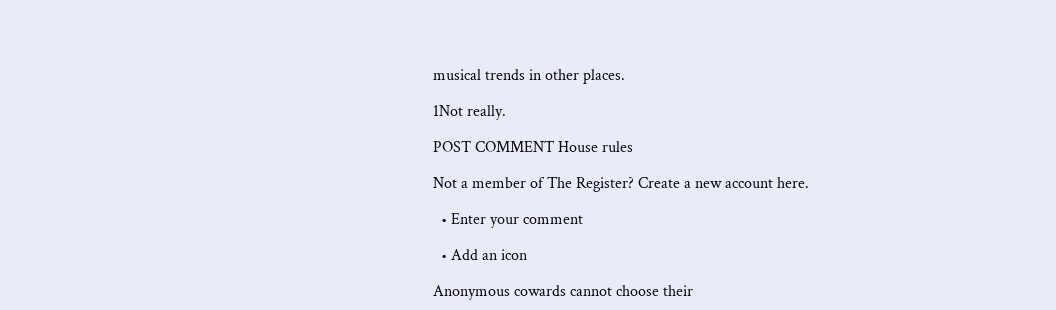musical trends in other places.

1Not really.

POST COMMENT House rules

Not a member of The Register? Create a new account here.

  • Enter your comment

  • Add an icon

Anonymous cowards cannot choose their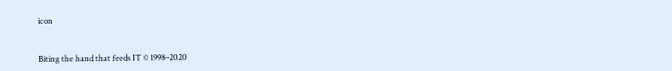icon


Biting the hand that feeds IT © 1998–2020